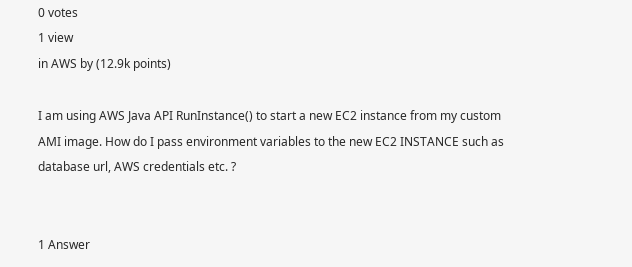0 votes
1 view
in AWS by (12.9k points)

I am using AWS Java API RunInstance() to start a new EC2 instance from my custom AMI image. How do I pass environment variables to the new EC2 INSTANCE such as database url, AWS credentials etc. ?


1 Answer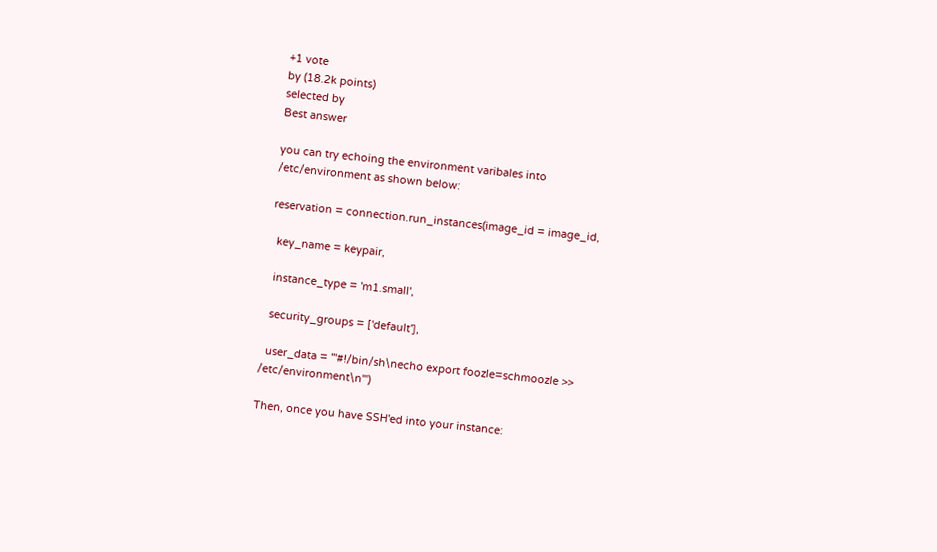+1 vote
by (18.2k points)
selected by
Best answer

you can try echoing the environment varibales into /etc/environment as shown below:

reservation = connection.run_instances(image_id = image_id,

  key_name = keypair,

  instance_type = 'm1.small',

  security_groups = ['default'],

  user_data = '''#!/bin/sh\necho export foozle=schmoozle >> /etc/environment\n''')

Then, once you have SSH'ed into your instance: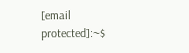[email protected]:~$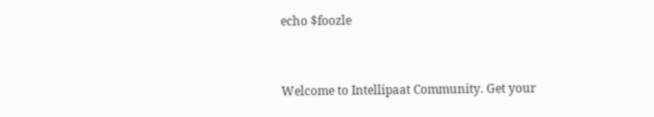echo $foozle


Welcome to Intellipaat Community. Get your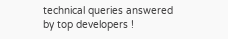technical queries answered by top developers !